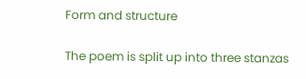Form and structure

The poem is split up into three stanzas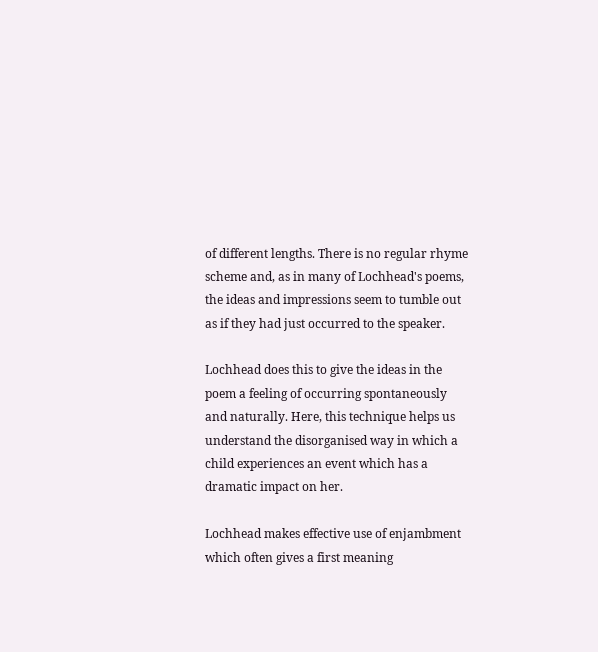of different lengths. There is no regular rhyme scheme and, as in many of Lochhead's poems, the ideas and impressions seem to tumble out as if they had just occurred to the speaker.

Lochhead does this to give the ideas in the poem a feeling of occurring spontaneously and naturally. Here, this technique helps us understand the disorganised way in which a child experiences an event which has a dramatic impact on her.

Lochhead makes effective use of enjambment which often gives a first meaning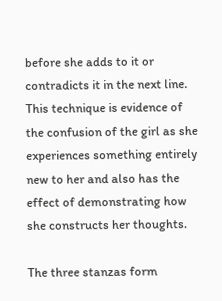before she adds to it or contradicts it in the next line. This technique is evidence of the confusion of the girl as she experiences something entirely new to her and also has the effect of demonstrating how she constructs her thoughts.

The three stanzas form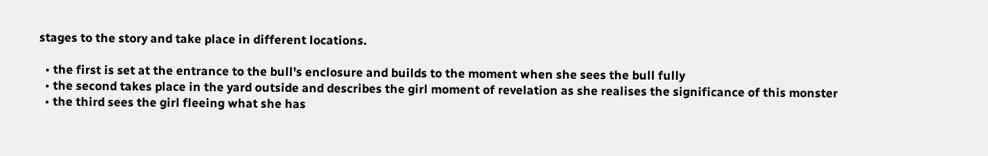stages to the story and take place in different locations.

  • the first is set at the entrance to the bull's enclosure and builds to the moment when she sees the bull fully
  • the second takes place in the yard outside and describes the girl moment of revelation as she realises the significance of this monster
  • the third sees the girl fleeing what she has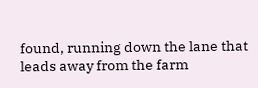found, running down the lane that leads away from the farm